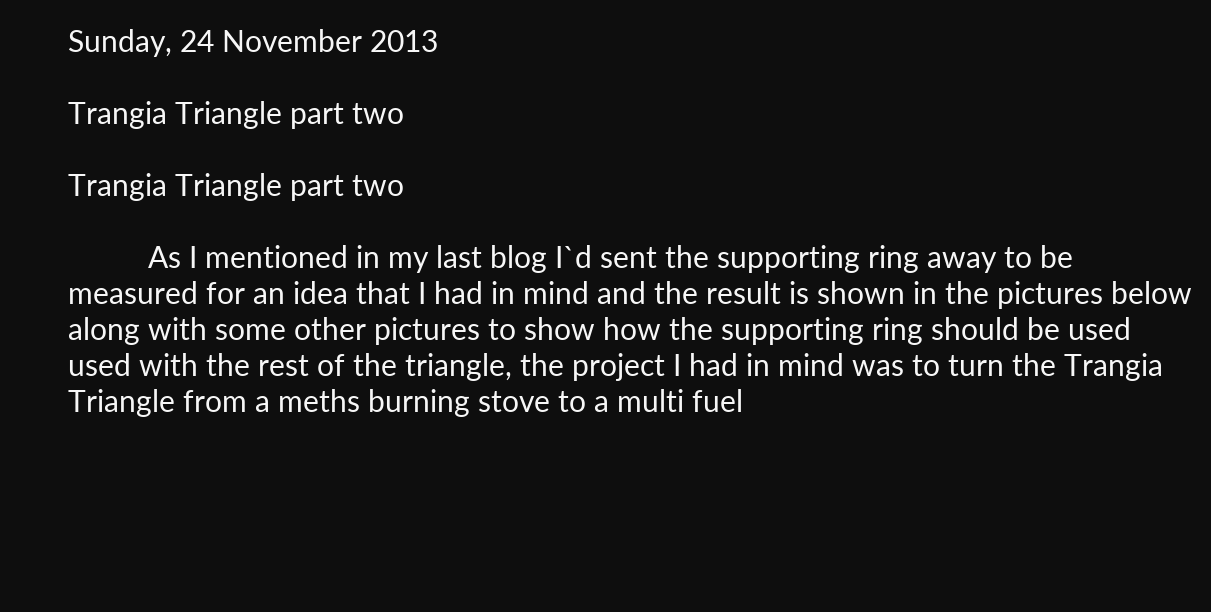Sunday, 24 November 2013

Trangia Triangle part two

Trangia Triangle part two

          As I mentioned in my last blog I`d sent the supporting ring away to be measured for an idea that I had in mind and the result is shown in the pictures below along with some other pictures to show how the supporting ring should be used used with the rest of the triangle, the project I had in mind was to turn the Trangia Triangle from a meths burning stove to a multi fuel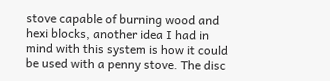stove capable of burning wood and hexi blocks, another idea I had in mind with this system is how it could be used with a penny stove. The disc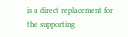is a direct replacement for the supporting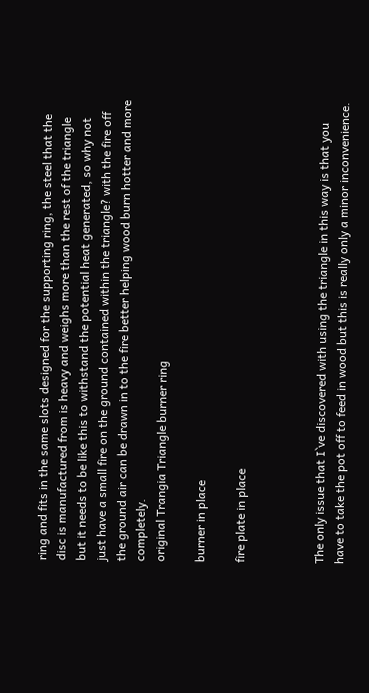ring and fits in the same slots designed for the supporting ring, the steel that the disc is manufactured from is heavy and weighs more than the rest of the triangle but it needs to be like this to withstand the potential heat generated, so why not just have a small fire on the ground contained within the triangle? with the fire off the ground air can be drawn in to the fire better helping wood burn hotter and more completely.
original Trangia Triangle burner ring

burner in place

fire plate in place



The only issue that I`ve discovered with using the triangle in this way is that you have to take the pot off to feed in wood but this is really only a minor inconvenience.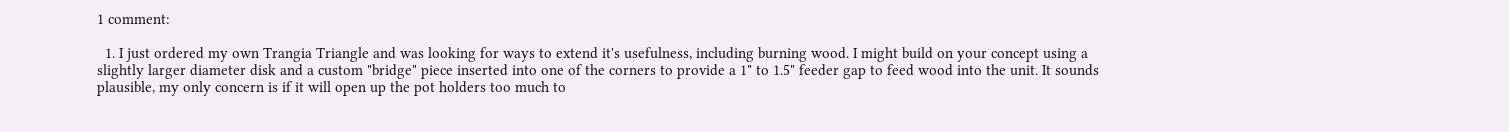1 comment:

  1. I just ordered my own Trangia Triangle and was looking for ways to extend it's usefulness, including burning wood. I might build on your concept using a slightly larger diameter disk and a custom "bridge" piece inserted into one of the corners to provide a 1" to 1.5" feeder gap to feed wood into the unit. It sounds plausible, my only concern is if it will open up the pot holders too much to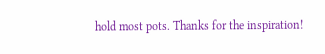hold most pots. Thanks for the inspiration!